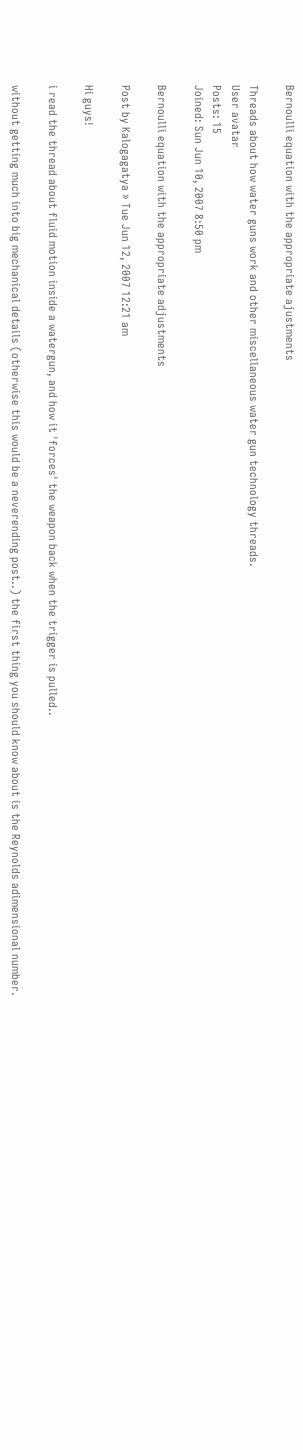Bernoulli equation with the appropriate ajustments

Threads about how water guns work and other miscellaneous water gun technology threads.
User avatar
Posts: 15
Joined: Sun Jun 10, 2007 8:50 pm

Bernoulli equation with the appropriate adjustments

Post by Kalogagatya » Tue Jun 12, 2007 12:21 am

Hi guys!

i read the thread about fluid motion inside a watergun, and how it 'forces' the weapon back when the trigger is pulled..

without getting much into big mechanical details (otherwise this would be a neverending post..) the first thing you should know about is the Reynolds adimensional number.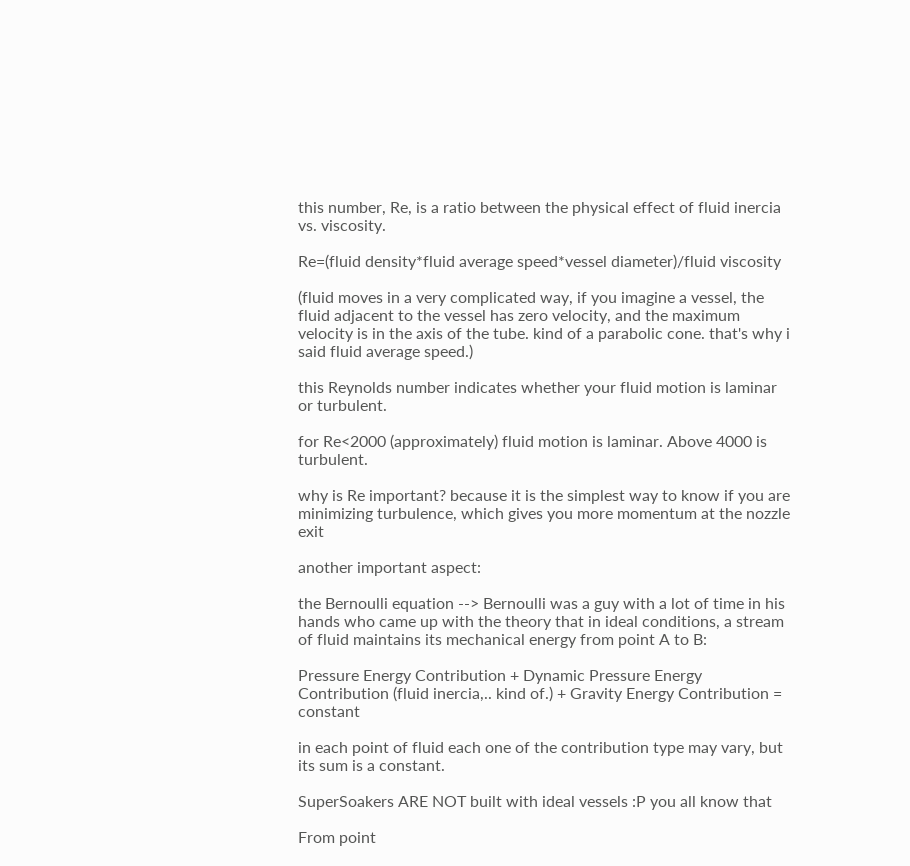this number, Re, is a ratio between the physical effect of fluid inercia vs. viscosity.

Re=(fluid density*fluid average speed*vessel diameter)/fluid viscosity

(fluid moves in a very complicated way, if you imagine a vessel, the fluid adjacent to the vessel has zero velocity, and the maximum velocity is in the axis of the tube. kind of a parabolic cone. that's why i said fluid average speed.)

this Reynolds number indicates whether your fluid motion is laminar or turbulent.

for Re<2000 (approximately) fluid motion is laminar. Above 4000 is turbulent.

why is Re important? because it is the simplest way to know if you are minimizing turbulence, which gives you more momentum at the nozzle exit

another important aspect:

the Bernoulli equation --> Bernoulli was a guy with a lot of time in his hands who came up with the theory that in ideal conditions, a stream of fluid maintains its mechanical energy from point A to B:

Pressure Energy Contribution + Dynamic Pressure Energy Contribution (fluid inercia,.. kind of.) + Gravity Energy Contribution = constant

in each point of fluid each one of the contribution type may vary, but its sum is a constant.

SuperSoakers ARE NOT built with ideal vessels :P you all know that

From point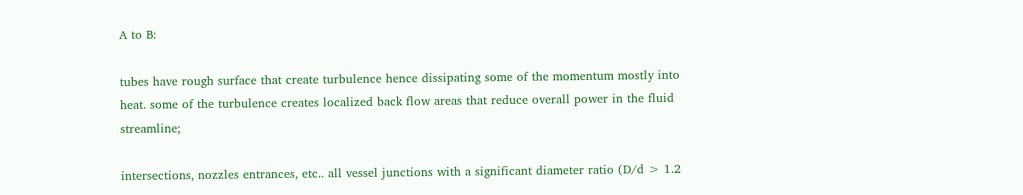A to B:

tubes have rough surface that create turbulence hence dissipating some of the momentum mostly into heat. some of the turbulence creates localized back flow areas that reduce overall power in the fluid streamline;

intersections, nozzles entrances, etc.. all vessel junctions with a significant diameter ratio (D/d > 1.2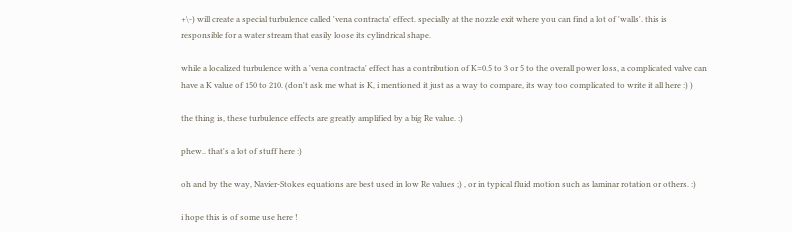+\-) will create a special turbulence called 'vena contracta' effect. specially at the nozzle exit where you can find a lot of 'walls'. this is responsible for a water stream that easily loose its cylindrical shape.

while a localized turbulence with a 'vena contracta' effect has a contribution of K=0.5 to 3 or 5 to the overall power loss, a complicated valve can have a K value of 150 to 210. (don't ask me what is K, i mentioned it just as a way to compare, its way too complicated to write it all here :) )

the thing is, these turbulence effects are greatly amplified by a big Re value. :)

phew.. that's a lot of stuff here :)

oh and by the way, Navier-Stokes equations are best used in low Re values ;) , or in typical fluid motion such as laminar rotation or others. :)

i hope this is of some use here !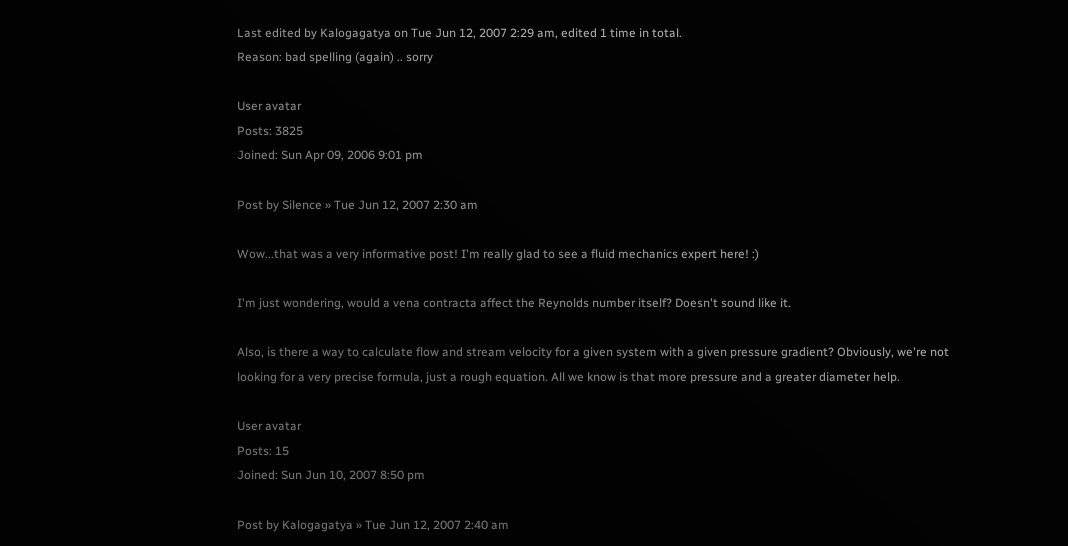Last edited by Kalogagatya on Tue Jun 12, 2007 2:29 am, edited 1 time in total.
Reason: bad spelling (again) .. sorry

User avatar
Posts: 3825
Joined: Sun Apr 09, 2006 9:01 pm

Post by Silence » Tue Jun 12, 2007 2:30 am

Wow...that was a very informative post! I'm really glad to see a fluid mechanics expert here! :)

I'm just wondering, would a vena contracta affect the Reynolds number itself? Doesn't sound like it.

Also, is there a way to calculate flow and stream velocity for a given system with a given pressure gradient? Obviously, we're not looking for a very precise formula, just a rough equation. All we know is that more pressure and a greater diameter help.

User avatar
Posts: 15
Joined: Sun Jun 10, 2007 8:50 pm

Post by Kalogagatya » Tue Jun 12, 2007 2:40 am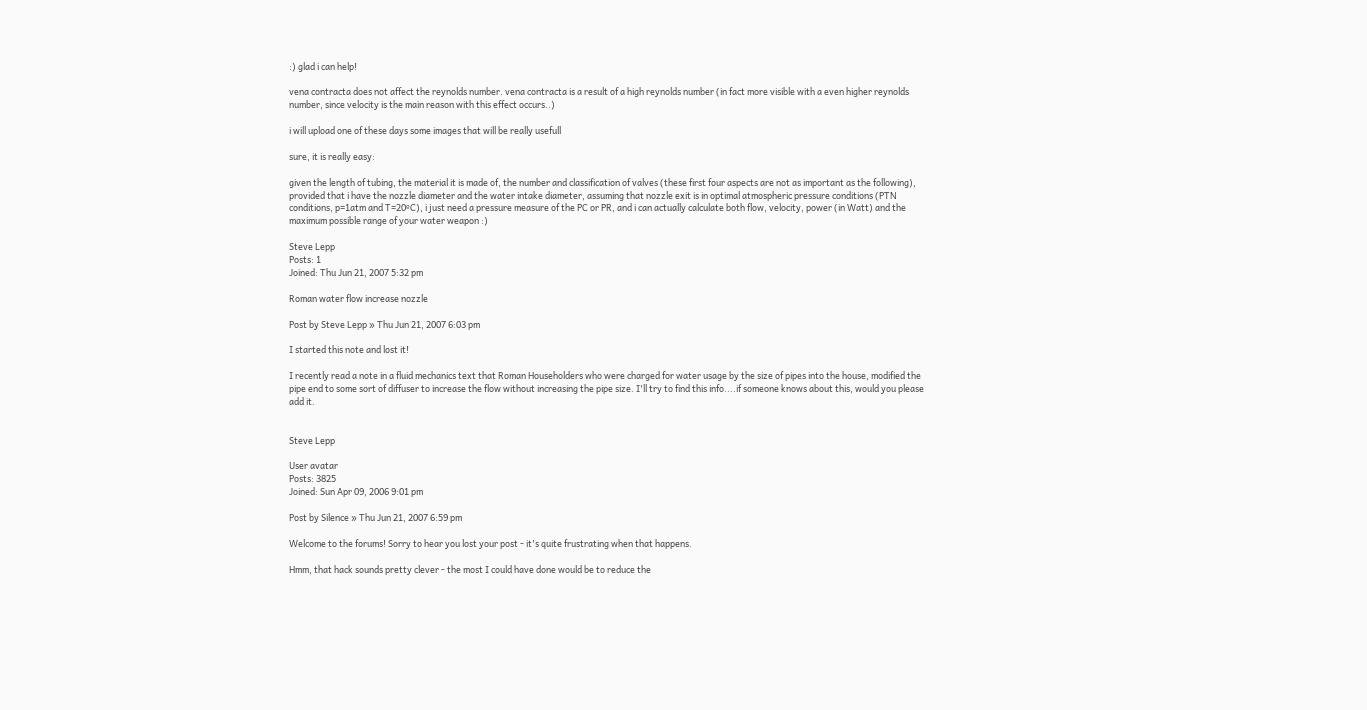:) glad i can help!

vena contracta does not affect the reynolds number. vena contracta is a result of a high reynolds number (in fact more visible with a even higher reynolds number, since velocity is the main reason with this effect occurs..)

i will upload one of these days some images that will be really usefull

sure, it is really easy:

given the length of tubing, the material it is made of, the number and classification of valves (these first four aspects are not as important as the following), provided that i have the nozzle diameter and the water intake diameter, assuming that nozzle exit is in optimal atmospheric pressure conditions (PTN conditions, p=1atm and T=20ºC), i just need a pressure measure of the PC or PR, and i can actually calculate both flow, velocity, power (in Watt) and the maximum possible range of your water weapon :)

Steve Lepp
Posts: 1
Joined: Thu Jun 21, 2007 5:32 pm

Roman water flow increase nozzle

Post by Steve Lepp » Thu Jun 21, 2007 6:03 pm

I started this note and lost it!

I recently read a note in a fluid mechanics text that Roman Householders who were charged for water usage by the size of pipes into the house, modified the pipe end to some sort of diffuser to increase the flow without increasing the pipe size. I'll try to find this info....if someone knows about this, would you please add it.


Steve Lepp

User avatar
Posts: 3825
Joined: Sun Apr 09, 2006 9:01 pm

Post by Silence » Thu Jun 21, 2007 6:59 pm

Welcome to the forums! Sorry to hear you lost your post - it's quite frustrating when that happens.

Hmm, that hack sounds pretty clever - the most I could have done would be to reduce the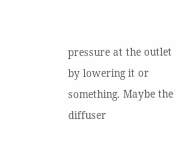pressure at the outlet by lowering it or something. Maybe the diffuser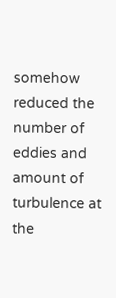somehow reduced the number of eddies and amount of turbulence at the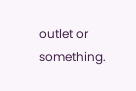outlet or something.